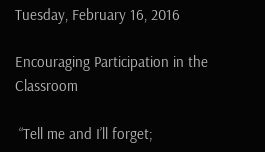Tuesday, February 16, 2016

Encouraging Participation in the Classroom

 “Tell me and I’ll forget;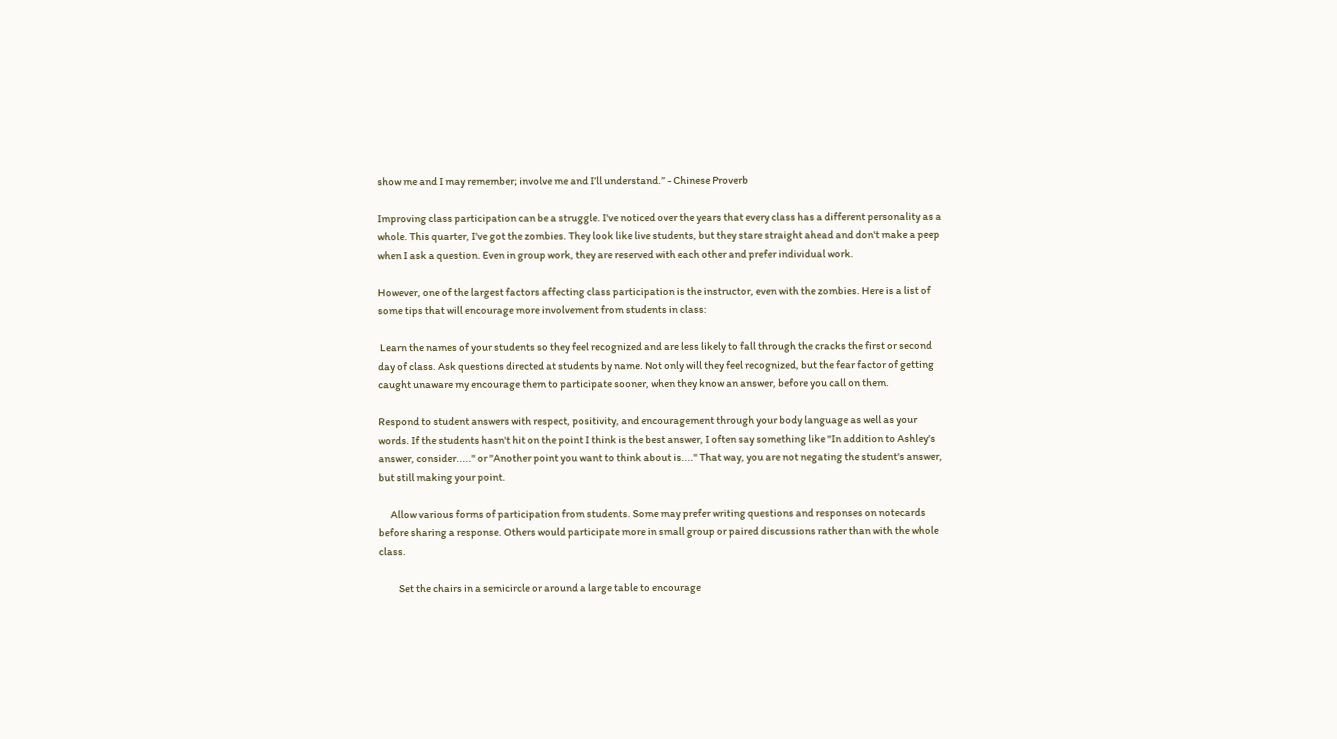show me and I may remember; involve me and I’ll understand.” - Chinese Proverb

Improving class participation can be a struggle. I've noticed over the years that every class has a different personality as a whole. This quarter, I've got the zombies. They look like live students, but they stare straight ahead and don't make a peep when I ask a question. Even in group work, they are reserved with each other and prefer individual work.

However, one of the largest factors affecting class participation is the instructor, even with the zombies. Here is a list of some tips that will encourage more involvement from students in class:

 Learn the names of your students so they feel recognized and are less likely to fall through the cracks the first or second day of class. Ask questions directed at students by name. Not only will they feel recognized, but the fear factor of getting caught unaware my encourage them to participate sooner, when they know an answer, before you call on them.

Respond to student answers with respect, positivity, and encouragement through your body language as well as your words. If the students hasn't hit on the point I think is the best answer, I often say something like "In addition to Ashley's answer, consider....." or "Another point you want to think about is...." That way, you are not negating the student's answer, but still making your point.

      Allow various forms of participation from students. Some may prefer writing questions and responses on notecards before sharing a response. Others would participate more in small group or paired discussions rather than with the whole class.

          Set the chairs in a semicircle or around a large table to encourage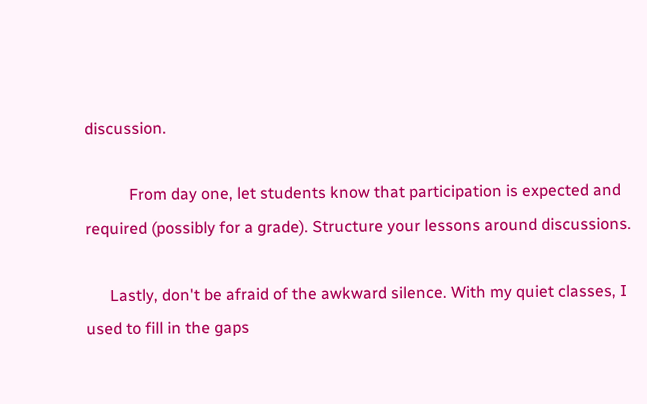discussion.

           From day one, let students know that participation is expected and required (possibly for a grade). Structure your lessons around discussions.

      Lastly, don't be afraid of the awkward silence. With my quiet classes, I used to fill in the gaps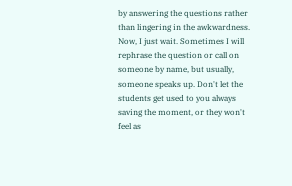by answering the questions rather than lingering in the awkwardness. Now, I just wait. Sometimes I will rephrase the question or call on someone by name, but usually, someone speaks up. Don't let the students get used to you always saving the moment, or they won't feel as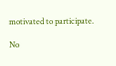motivated to participate.

No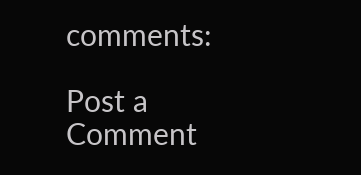comments:

Post a Comment